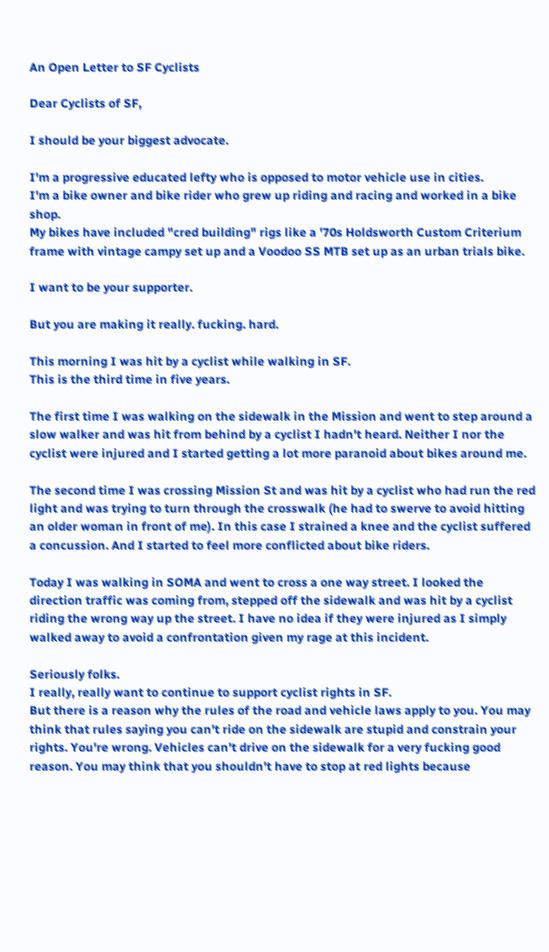An Open Letter to SF Cyclists

Dear Cyclists of SF,

I should be your biggest advocate.

I'm a progressive educated lefty who is opposed to motor vehicle use in cities.
I'm a bike owner and bike rider who grew up riding and racing and worked in a bike shop.
My bikes have included "cred building" rigs like a '70s Holdsworth Custom Criterium frame with vintage campy set up and a Voodoo SS MTB set up as an urban trials bike.

I want to be your supporter.

But you are making it really. fucking. hard.

This morning I was hit by a cyclist while walking in SF.
This is the third time in five years.

The first time I was walking on the sidewalk in the Mission and went to step around a slow walker and was hit from behind by a cyclist I hadn't heard. Neither I nor the cyclist were injured and I started getting a lot more paranoid about bikes around me.

The second time I was crossing Mission St and was hit by a cyclist who had run the red light and was trying to turn through the crosswalk (he had to swerve to avoid hitting an older woman in front of me). In this case I strained a knee and the cyclist suffered a concussion. And I started to feel more conflicted about bike riders.

Today I was walking in SOMA and went to cross a one way street. I looked the direction traffic was coming from, stepped off the sidewalk and was hit by a cyclist riding the wrong way up the street. I have no idea if they were injured as I simply walked away to avoid a confrontation given my rage at this incident.

Seriously folks.
I really, really want to continue to support cyclist rights in SF.
But there is a reason why the rules of the road and vehicle laws apply to you. You may think that rules saying you can't ride on the sidewalk are stupid and constrain your rights. You're wrong. Vehicles can't drive on the sidewalk for a very fucking good reason. You may think that you shouldn't have to stop at red lights because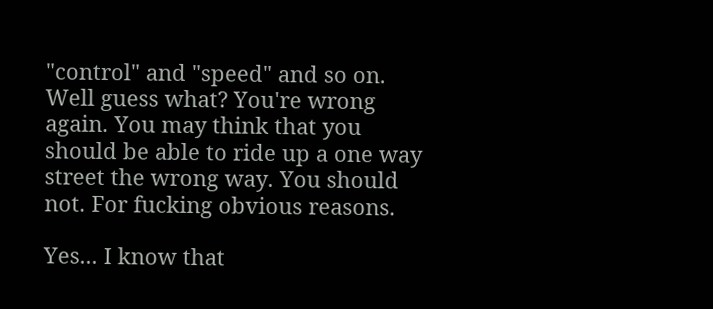"control" and "speed" and so on. Well guess what? You're wrong again. You may think that you should be able to ride up a one way street the wrong way. You should not. For fucking obvious reasons.

Yes... I know that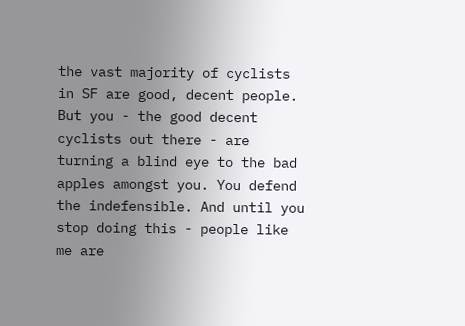the vast majority of cyclists in SF are good, decent people. But you - the good decent cyclists out there - are turning a blind eye to the bad apples amongst you. You defend the indefensible. And until you stop doing this - people like me are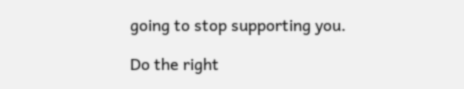going to stop supporting you.

Do the right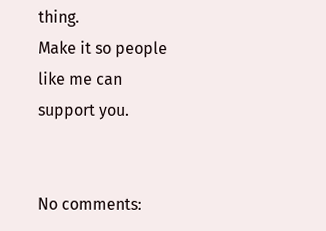thing.
Make it so people like me can support you.


No comments: